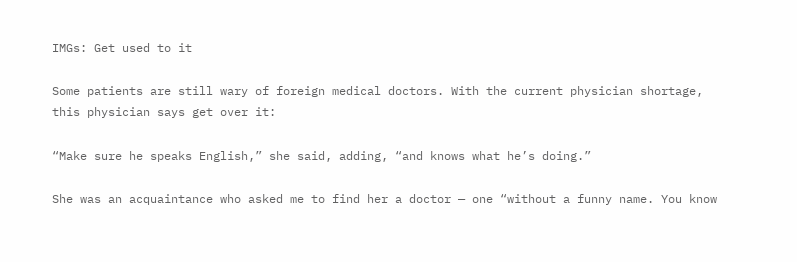IMGs: Get used to it

Some patients are still wary of foreign medical doctors. With the current physician shortage, this physician says get over it:

“Make sure he speaks English,” she said, adding, “and knows what he’s doing.”

She was an acquaintance who asked me to find her a doctor — one “without a funny name. You know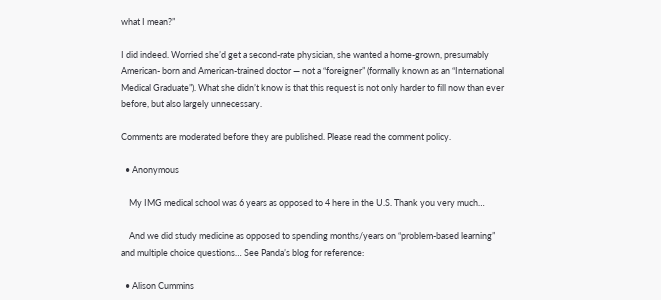what I mean?”

I did indeed. Worried she’d get a second-rate physician, she wanted a home-grown, presumably American- born and American-trained doctor — not a “foreigner” (formally known as an “International Medical Graduate”). What she didn’t know is that this request is not only harder to fill now than ever before, but also largely unnecessary.

Comments are moderated before they are published. Please read the comment policy.

  • Anonymous

    My IMG medical school was 6 years as opposed to 4 here in the U.S. Thank you very much…

    And we did study medicine as opposed to spending months/years on “problem-based learning” and multiple choice questions… See Panda’s blog for reference:

  • Alison Cummins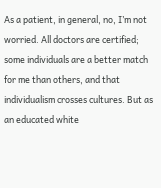As a patient, in general, no, I’m not worried. All doctors are certified; some individuals are a better match for me than others, and that individualism crosses cultures. But as an educated white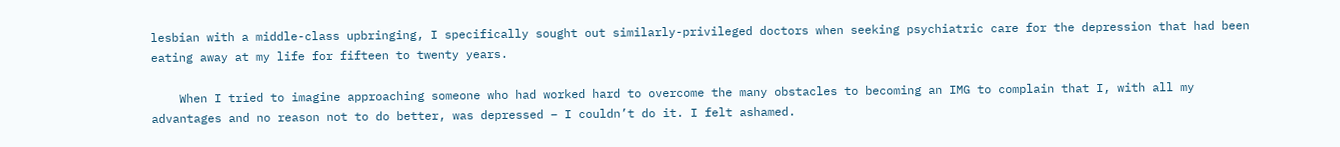lesbian with a middle-class upbringing, I specifically sought out similarly-privileged doctors when seeking psychiatric care for the depression that had been eating away at my life for fifteen to twenty years.

    When I tried to imagine approaching someone who had worked hard to overcome the many obstacles to becoming an IMG to complain that I, with all my advantages and no reason not to do better, was depressed – I couldn’t do it. I felt ashamed.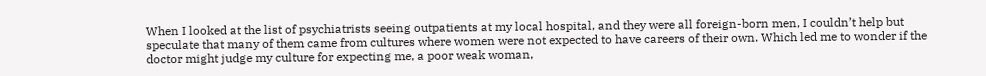When I looked at the list of psychiatrists seeing outpatients at my local hospital, and they were all foreign-born men, I couldn’t help but speculate that many of them came from cultures where women were not expected to have careers of their own. Which led me to wonder if the doctor might judge my culture for expecting me, a poor weak woman,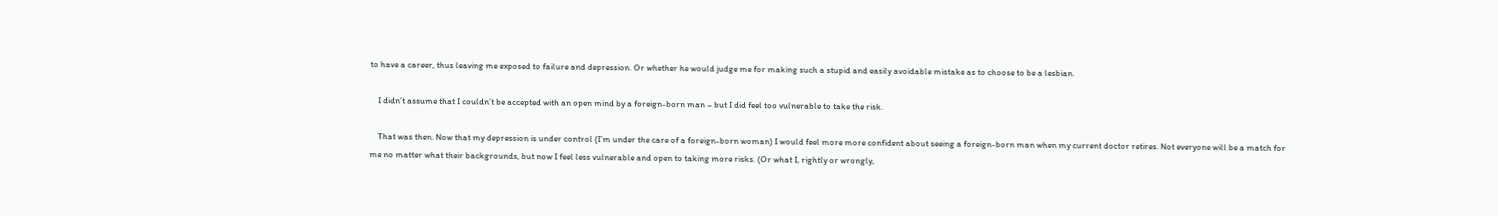to have a career, thus leaving me exposed to failure and depression. Or whether he would judge me for making such a stupid and easily avoidable mistake as to choose to be a lesbian.

    I didn’t assume that I couldn’t be accepted with an open mind by a foreign-born man – but I did feel too vulnerable to take the risk.

    That was then. Now that my depression is under control (I’m under the care of a foreign-born woman) I would feel more more confident about seeing a foreign-born man when my current doctor retires. Not everyone will be a match for me no matter what their backgrounds, but now I feel less vulnerable and open to taking more risks. (Or what I, rightly or wrongly,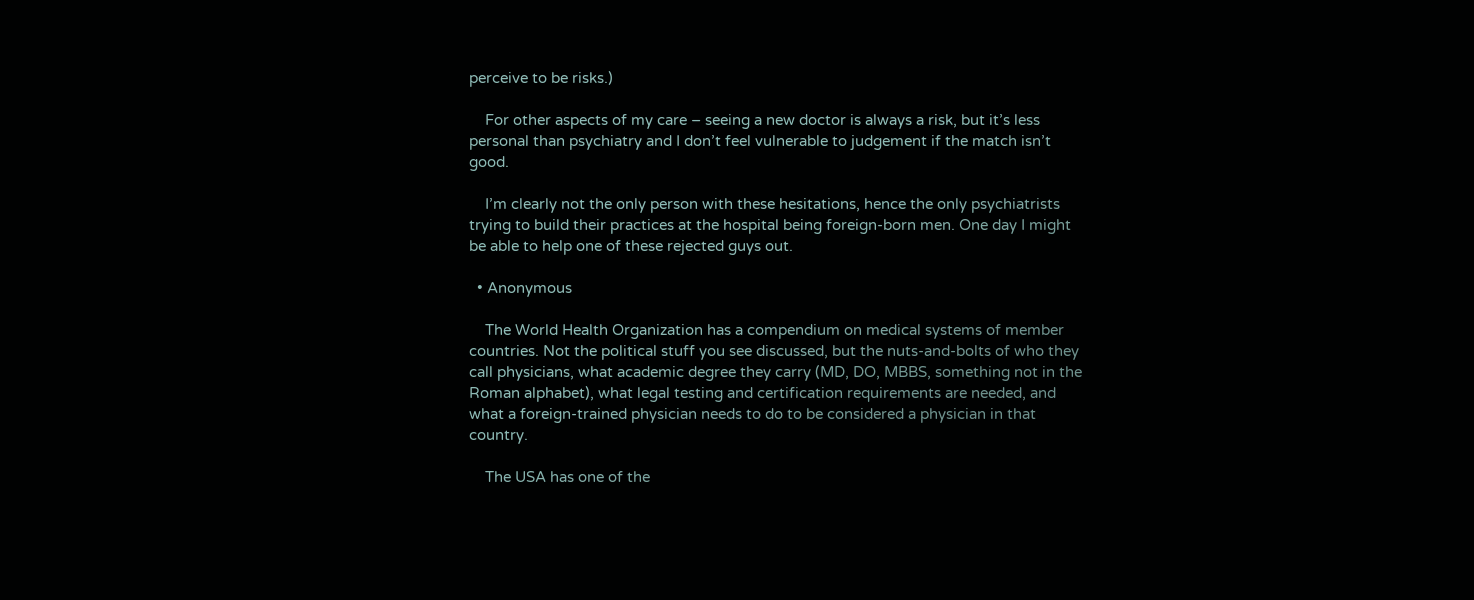perceive to be risks.)

    For other aspects of my care – seeing a new doctor is always a risk, but it’s less personal than psychiatry and I don’t feel vulnerable to judgement if the match isn’t good.

    I’m clearly not the only person with these hesitations, hence the only psychiatrists trying to build their practices at the hospital being foreign-born men. One day I might be able to help one of these rejected guys out.

  • Anonymous

    The World Health Organization has a compendium on medical systems of member countries. Not the political stuff you see discussed, but the nuts-and-bolts of who they call physicians, what academic degree they carry (MD, DO, MBBS, something not in the Roman alphabet), what legal testing and certification requirements are needed, and what a foreign-trained physician needs to do to be considered a physician in that country.

    The USA has one of the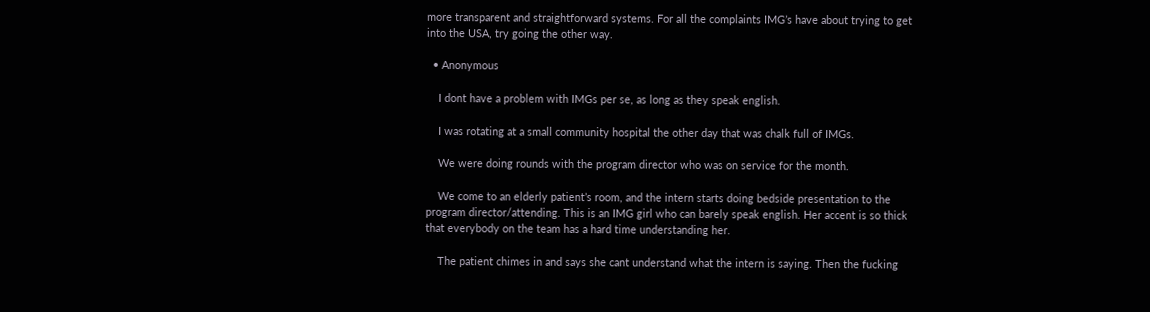more transparent and straightforward systems. For all the complaints IMG’s have about trying to get into the USA, try going the other way.

  • Anonymous

    I dont have a problem with IMGs per se, as long as they speak english.

    I was rotating at a small community hospital the other day that was chalk full of IMGs.

    We were doing rounds with the program director who was on service for the month.

    We come to an elderly patient’s room, and the intern starts doing bedside presentation to the program director/attending. This is an IMG girl who can barely speak english. Her accent is so thick that everybody on the team has a hard time understanding her.

    The patient chimes in and says she cant understand what the intern is saying. Then the fucking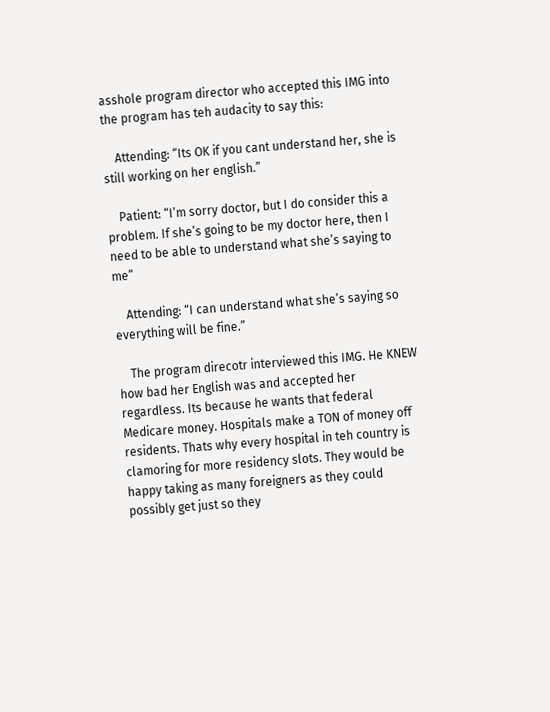asshole program director who accepted this IMG into the program has teh audacity to say this:

    Attending: “Its OK if you cant understand her, she is still working on her english.”

    Patient: “I’m sorry doctor, but I do consider this a problem. If she’s going to be my doctor here, then I need to be able to understand what she’s saying to me”

    Attending: “I can understand what she’s saying so everything will be fine.”

    The program direcotr interviewed this IMG. He KNEW how bad her English was and accepted her regardless. Its because he wants that federal Medicare money. Hospitals make a TON of money off residents. Thats why every hospital in teh country is clamoring for more residency slots. They would be happy taking as many foreigners as they could possibly get just so they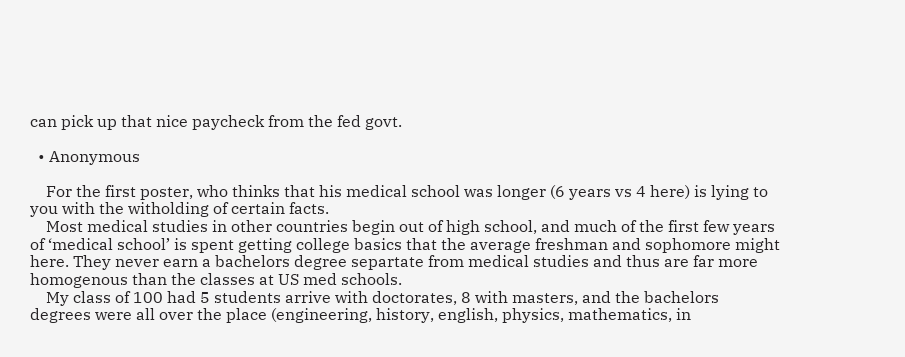can pick up that nice paycheck from the fed govt.

  • Anonymous

    For the first poster, who thinks that his medical school was longer (6 years vs 4 here) is lying to you with the witholding of certain facts.
    Most medical studies in other countries begin out of high school, and much of the first few years of ‘medical school’ is spent getting college basics that the average freshman and sophomore might here. They never earn a bachelors degree separtate from medical studies and thus are far more homogenous than the classes at US med schools.
    My class of 100 had 5 students arrive with doctorates, 8 with masters, and the bachelors degrees were all over the place (engineering, history, english, physics, mathematics, in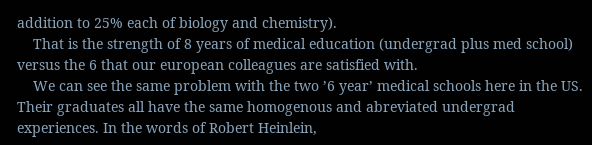addition to 25% each of biology and chemistry).
    That is the strength of 8 years of medical education (undergrad plus med school) versus the 6 that our european colleagues are satisfied with.
    We can see the same problem with the two ’6 year’ medical schools here in the US. Their graduates all have the same homogenous and abreviated undergrad experiences. In the words of Robert Heinlein,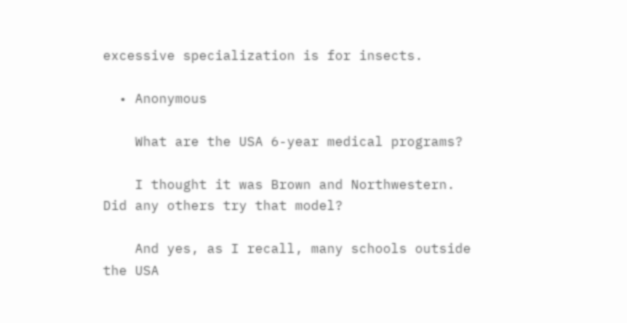excessive specialization is for insects.

  • Anonymous

    What are the USA 6-year medical programs?

    I thought it was Brown and Northwestern. Did any others try that model?

    And yes, as I recall, many schools outside the USA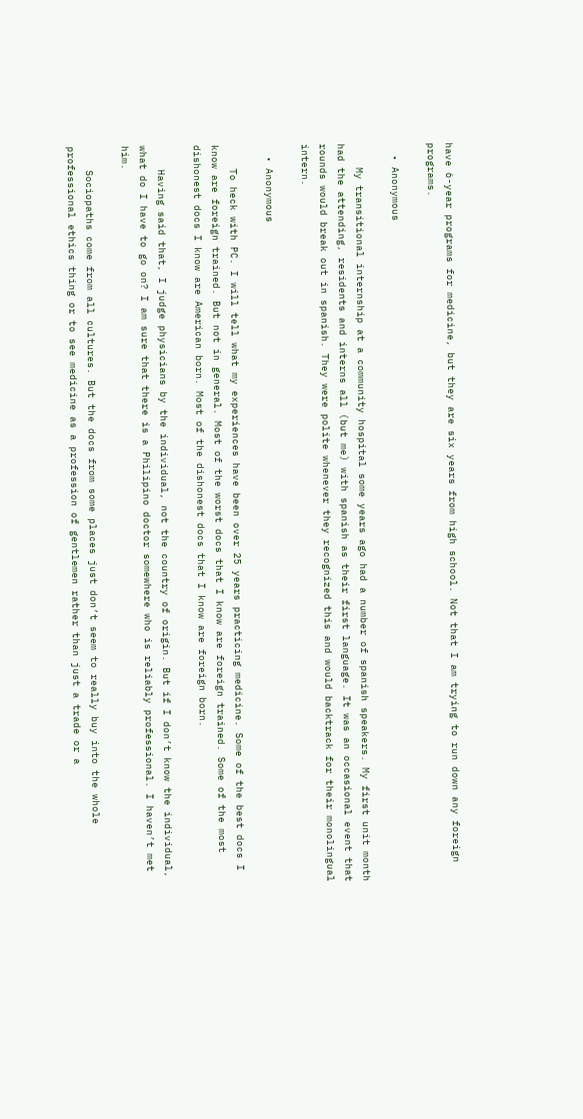have 6-year programs for medicine, but they are six years from high school. Not that I am trying to run down any foreign programs.

  • Anonymous

    My transitional internship at a community hospital some years ago had a number of spanish speakers. My first unit month had the attending, residents and interns all (but me) with spanish as their first language. It was an occasional event that rounds would break out in spanish. They were polite whenever they recognized this and would backtrack for their monolingual intern.

  • Anonymous

    To heck with PC. I will tell what my experiences have been over 25 years practicing medicine. Some of the best docs I know are foreign trained. But not in general. Most of the worst docs that I know are foreign trained. Some of the most dishonest docs I know are American born. Most of the dishonest docs that I know are foreign born.

    Having said that, I judge physicians by the individual, not the country of origin. But if I don’t know the individual, what do I have to go on? I am sure that there is a Philipino doctor somewhere who is reliably professional. I haven’t met him.

    Sociopaths come from all cultures. But the docs from some places just don’t seem to really buy into the whole professional ethics thing or to see medicine as a profession of gentlemen rather than just a trade or a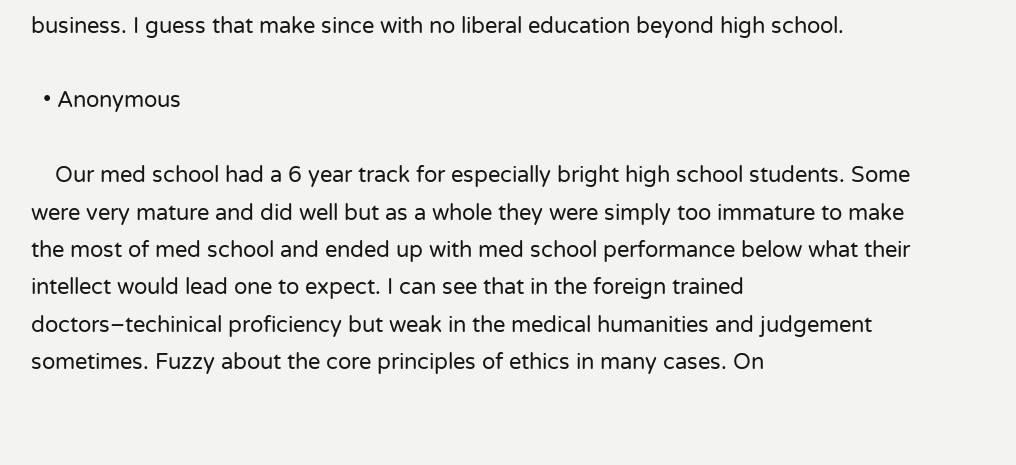business. I guess that make since with no liberal education beyond high school.

  • Anonymous

    Our med school had a 6 year track for especially bright high school students. Some were very mature and did well but as a whole they were simply too immature to make the most of med school and ended up with med school performance below what their intellect would lead one to expect. I can see that in the foreign trained doctors–techinical proficiency but weak in the medical humanities and judgement sometimes. Fuzzy about the core principles of ethics in many cases. On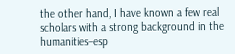the other hand, I have known a few real scholars with a strong background in the humanities–esp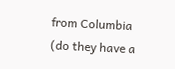from Columbia (do they have a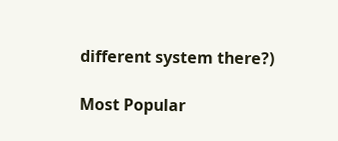different system there?)

Most Popular